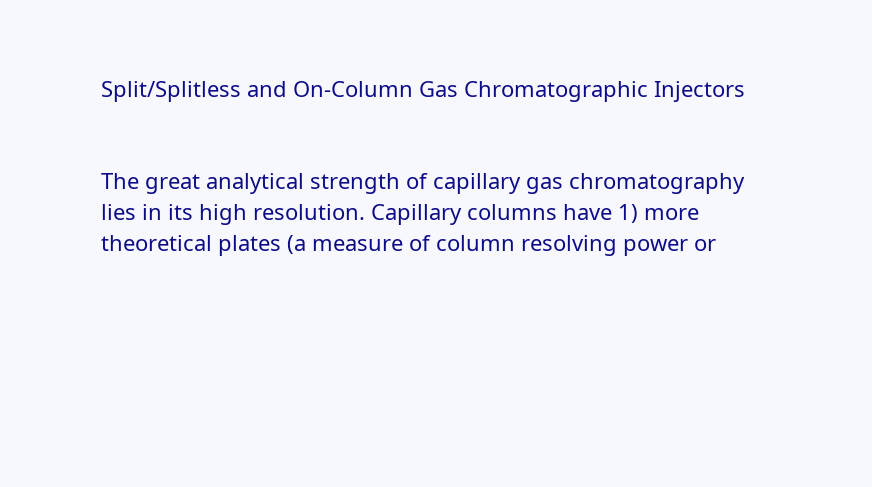Split/Splitless and On-Column Gas Chromatographic Injectors


The great analytical strength of capillary gas chromatography lies in its high resolution. Capillary columns have 1) more theoretical plates (a measure of column resolving power or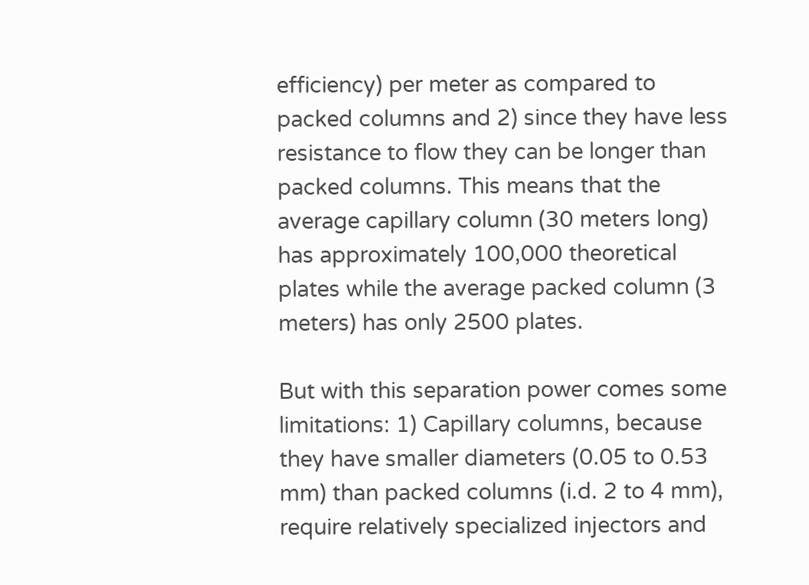efficiency) per meter as compared to packed columns and 2) since they have less resistance to flow they can be longer than packed columns. This means that the average capillary column (30 meters long) has approximately 100,000 theoretical plates while the average packed column (3 meters) has only 2500 plates.

But with this separation power comes some limitations: 1) Capillary columns, because they have smaller diameters (0.05 to 0.53 mm) than packed columns (i.d. 2 to 4 mm), require relatively specialized injectors and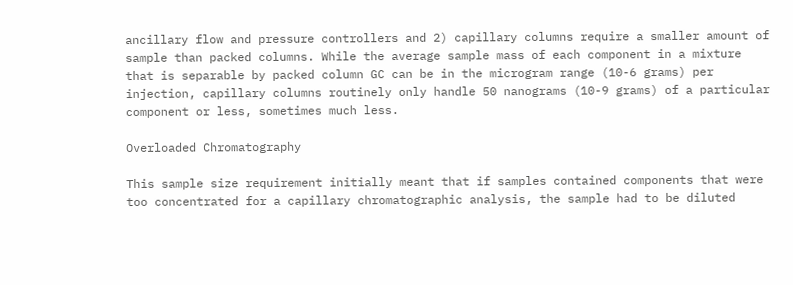ancillary flow and pressure controllers and 2) capillary columns require a smaller amount of sample than packed columns. While the average sample mass of each component in a mixture that is separable by packed column GC can be in the microgram range (10-6 grams) per injection, capillary columns routinely only handle 50 nanograms (10-9 grams) of a particular component or less, sometimes much less.

Overloaded Chromatography

This sample size requirement initially meant that if samples contained components that were too concentrated for a capillary chromatographic analysis, the sample had to be diluted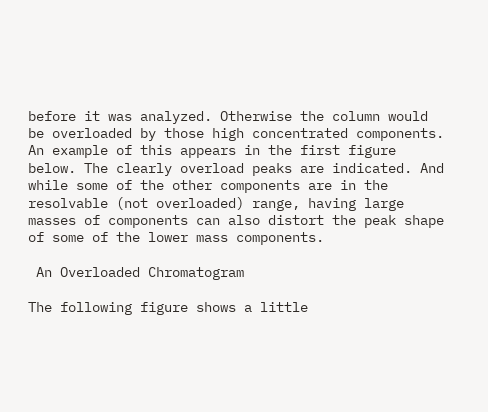before it was analyzed. Otherwise the column would be overloaded by those high concentrated components. An example of this appears in the first figure below. The clearly overload peaks are indicated. And while some of the other components are in the resolvable (not overloaded) range, having large masses of components can also distort the peak shape of some of the lower mass components.

 An Overloaded Chromatogram

The following figure shows a little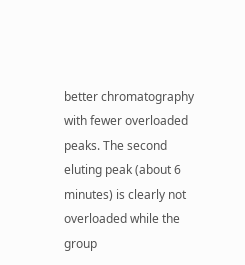better chromatography with fewer overloaded peaks. The second eluting peak (about 6 minutes) is clearly not overloaded while the group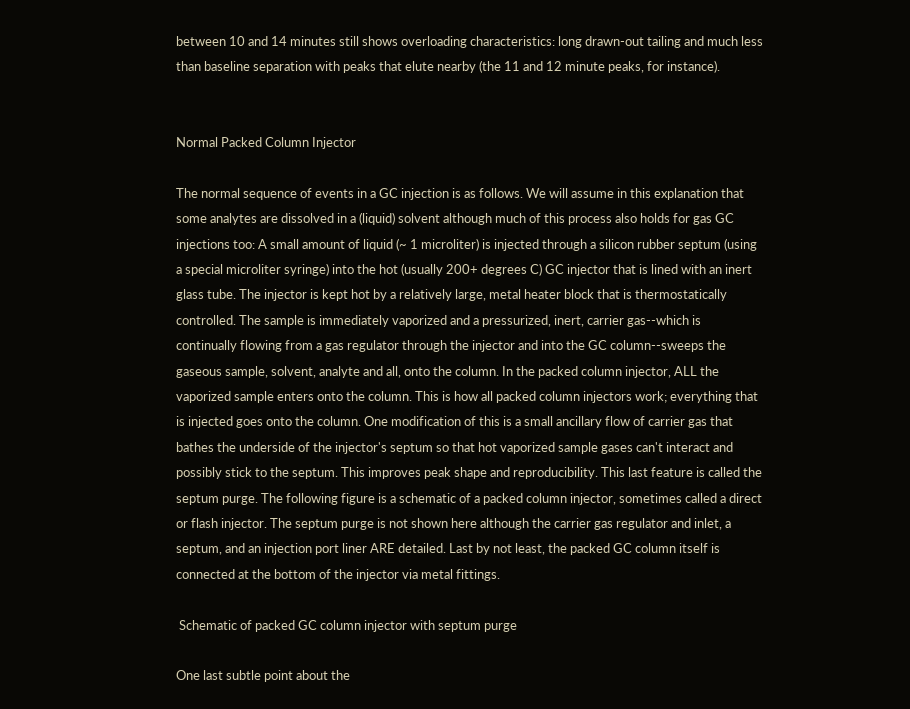between 10 and 14 minutes still shows overloading characteristics: long drawn-out tailing and much less than baseline separation with peaks that elute nearby (the 11 and 12 minute peaks, for instance).


Normal Packed Column Injector

The normal sequence of events in a GC injection is as follows. We will assume in this explanation that some analytes are dissolved in a (liquid) solvent although much of this process also holds for gas GC injections too: A small amount of liquid (~ 1 microliter) is injected through a silicon rubber septum (using a special microliter syringe) into the hot (usually 200+ degrees C) GC injector that is lined with an inert glass tube. The injector is kept hot by a relatively large, metal heater block that is thermostatically controlled. The sample is immediately vaporized and a pressurized, inert, carrier gas--which is continually flowing from a gas regulator through the injector and into the GC column--sweeps the gaseous sample, solvent, analyte and all, onto the column. In the packed column injector, ALL the vaporized sample enters onto the column. This is how all packed column injectors work; everything that is injected goes onto the column. One modification of this is a small ancillary flow of carrier gas that bathes the underside of the injector's septum so that hot vaporized sample gases can't interact and possibly stick to the septum. This improves peak shape and reproducibility. This last feature is called the septum purge. The following figure is a schematic of a packed column injector, sometimes called a direct or flash injector. The septum purge is not shown here although the carrier gas regulator and inlet, a septum, and an injection port liner ARE detailed. Last by not least, the packed GC column itself is connected at the bottom of the injector via metal fittings.

 Schematic of packed GC column injector with septum purge

One last subtle point about the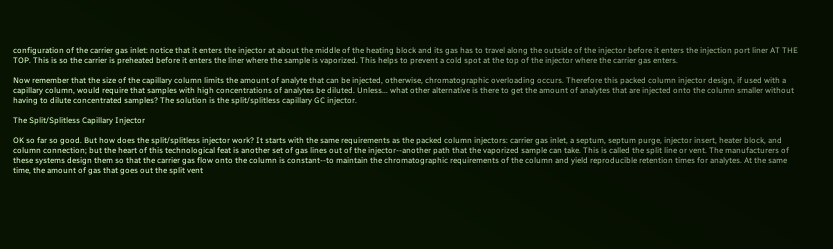configuration of the carrier gas inlet: notice that it enters the injector at about the middle of the heating block and its gas has to travel along the outside of the injector before it enters the injection port liner AT THE TOP. This is so the carrier is preheated before it enters the liner where the sample is vaporized. This helps to prevent a cold spot at the top of the injector where the carrier gas enters.

Now remember that the size of the capillary column limits the amount of analyte that can be injected, otherwise, chromatographic overloading occurs. Therefore this packed column injector design, if used with a capillary column, would require that samples with high concentrations of analytes be diluted. Unless... what other alternative is there to get the amount of analytes that are injected onto the column smaller without having to dilute concentrated samples? The solution is the split/splitless capillary GC injector.

The Split/Splitless Capillary Injector

OK so far so good. But how does the split/splitless injector work? It starts with the same requirements as the packed column injectors: carrier gas inlet, a septum, septum purge, injector insert, heater block, and column connection; but the heart of this technological feat is another set of gas lines out of the injector--another path that the vaporized sample can take. This is called the split line or vent. The manufacturers of these systems design them so that the carrier gas flow onto the column is constant--to maintain the chromatographic requirements of the column and yield reproducible retention times for analytes. At the same time, the amount of gas that goes out the split vent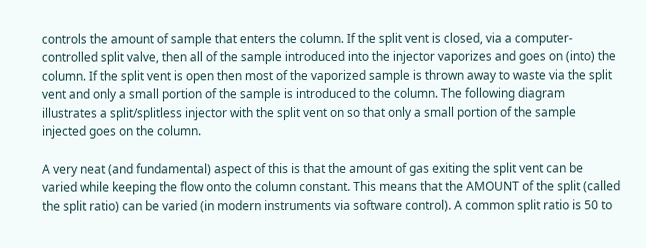controls the amount of sample that enters the column. If the split vent is closed, via a computer-controlled split valve, then all of the sample introduced into the injector vaporizes and goes on (into) the column. If the split vent is open then most of the vaporized sample is thrown away to waste via the split vent and only a small portion of the sample is introduced to the column. The following diagram illustrates a split/splitless injector with the split vent on so that only a small portion of the sample injected goes on the column.

A very neat (and fundamental) aspect of this is that the amount of gas exiting the split vent can be varied while keeping the flow onto the column constant. This means that the AMOUNT of the split (called the split ratio) can be varied (in modern instruments via software control). A common split ratio is 50 to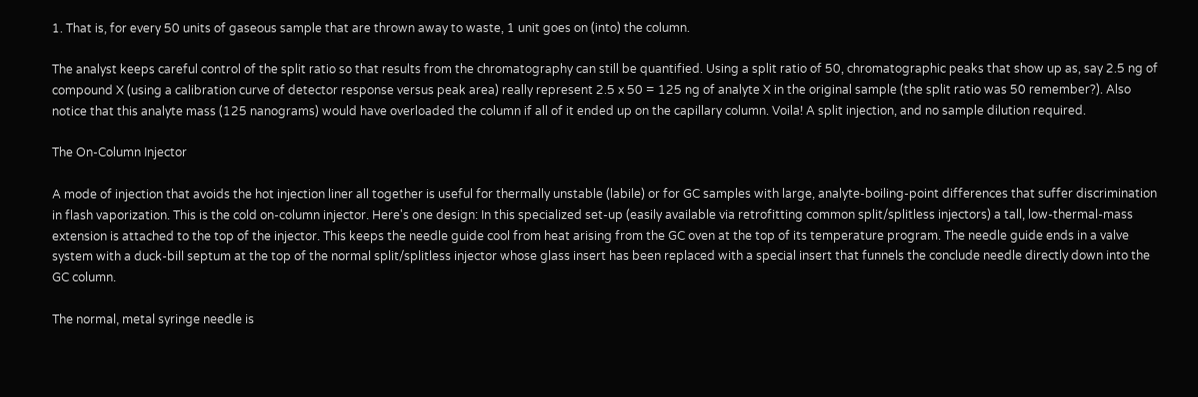1. That is, for every 50 units of gaseous sample that are thrown away to waste, 1 unit goes on (into) the column.

The analyst keeps careful control of the split ratio so that results from the chromatography can still be quantified. Using a split ratio of 50, chromatographic peaks that show up as, say 2.5 ng of compound X (using a calibration curve of detector response versus peak area) really represent 2.5 x 50 = 125 ng of analyte X in the original sample (the split ratio was 50 remember?). Also notice that this analyte mass (125 nanograms) would have overloaded the column if all of it ended up on the capillary column. Voila! A split injection, and no sample dilution required.

The On-Column Injector

A mode of injection that avoids the hot injection liner all together is useful for thermally unstable (labile) or for GC samples with large, analyte-boiling-point differences that suffer discrimination in flash vaporization. This is the cold on-column injector. Here's one design: In this specialized set-up (easily available via retrofitting common split/splitless injectors) a tall, low-thermal-mass extension is attached to the top of the injector. This keeps the needle guide cool from heat arising from the GC oven at the top of its temperature program. The needle guide ends in a valve system with a duck-bill septum at the top of the normal split/splitless injector whose glass insert has been replaced with a special insert that funnels the conclude needle directly down into the GC column.

The normal, metal syringe needle is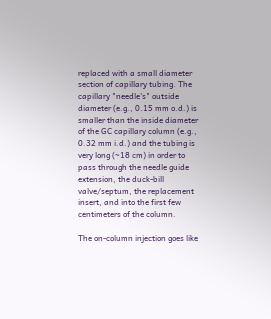replaced with a small diameter section of capillary tubing. The capillary "needle's" outside diameter (e.g., 0.15 mm o.d.) is smaller than the inside diameter of the GC capillary column (e.g., 0.32 mm i.d.) and the tubing is very long (~18 cm) in order to pass through the needle guide extension, the duck-bill valve/septum, the replacement insert, and into the first few centimeters of the column.

The on-column injection goes like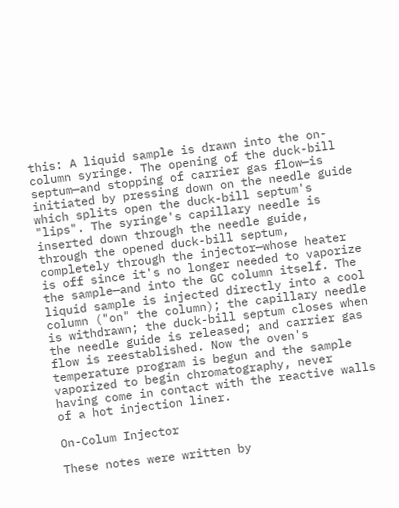this: A liquid sample is drawn into the on-column syringe. The opening of the duck-bill septum—and stopping of carrier gas flow—is initiated by pressing down on the needle guide which splits open the duck-bill septum's "lips". The syringe's capillary needle is inserted down through the needle guide, through the opened duck-bill septum, completely through the injector—whose heater is off since it's no longer needed to vaporize the sample—and into the GC column itself. The liquid sample is injected directly into a cool column ("on" the column); the capillary needle is withdrawn; the duck-bill septum closes when the needle guide is released; and carrier gas flow is reestablished. Now the oven's temperature program is begun and the sample vaporized to begin chromatography, never having come in contact with the reactive walls of a hot injection liner.

On-Colum Injector

These notes were written by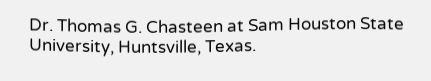Dr. Thomas G. Chasteen at Sam Houston State University, Huntsville, Texas.